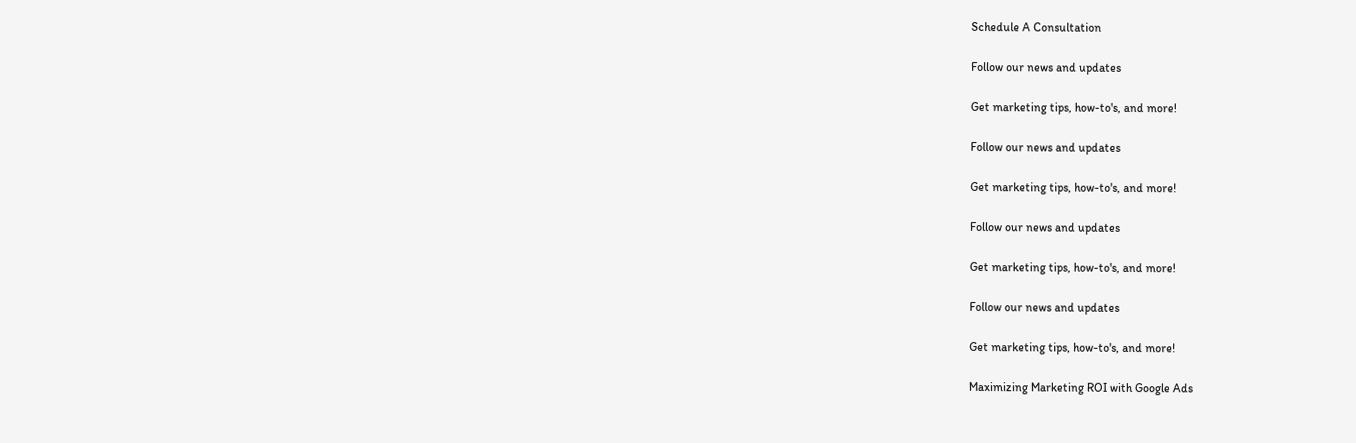Schedule A Consultation

Follow our news and updates

Get marketing tips, how-to's, and more!

Follow our news and updates

Get marketing tips, how-to's, and more!

Follow our news and updates

Get marketing tips, how-to's, and more!

Follow our news and updates

Get marketing tips, how-to's, and more!

Maximizing Marketing ROI with Google Ads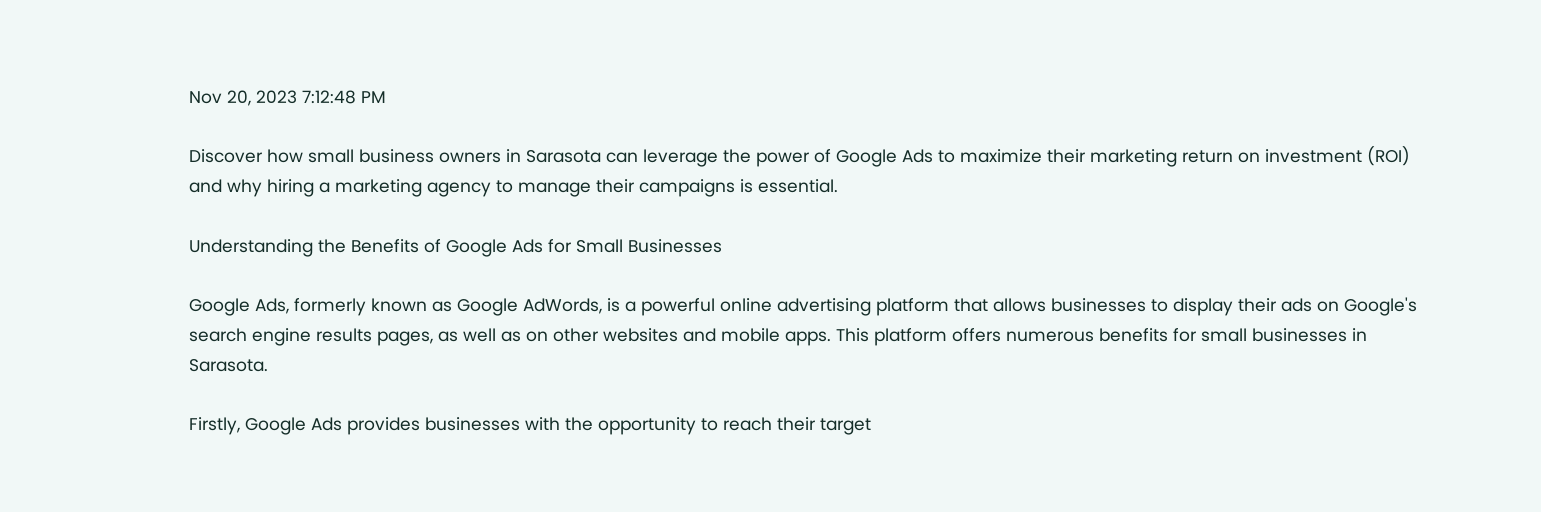Nov 20, 2023 7:12:48 PM

Discover how small business owners in Sarasota can leverage the power of Google Ads to maximize their marketing return on investment (ROI) and why hiring a marketing agency to manage their campaigns is essential.

Understanding the Benefits of Google Ads for Small Businesses

Google Ads, formerly known as Google AdWords, is a powerful online advertising platform that allows businesses to display their ads on Google's search engine results pages, as well as on other websites and mobile apps. This platform offers numerous benefits for small businesses in Sarasota.

Firstly, Google Ads provides businesses with the opportunity to reach their target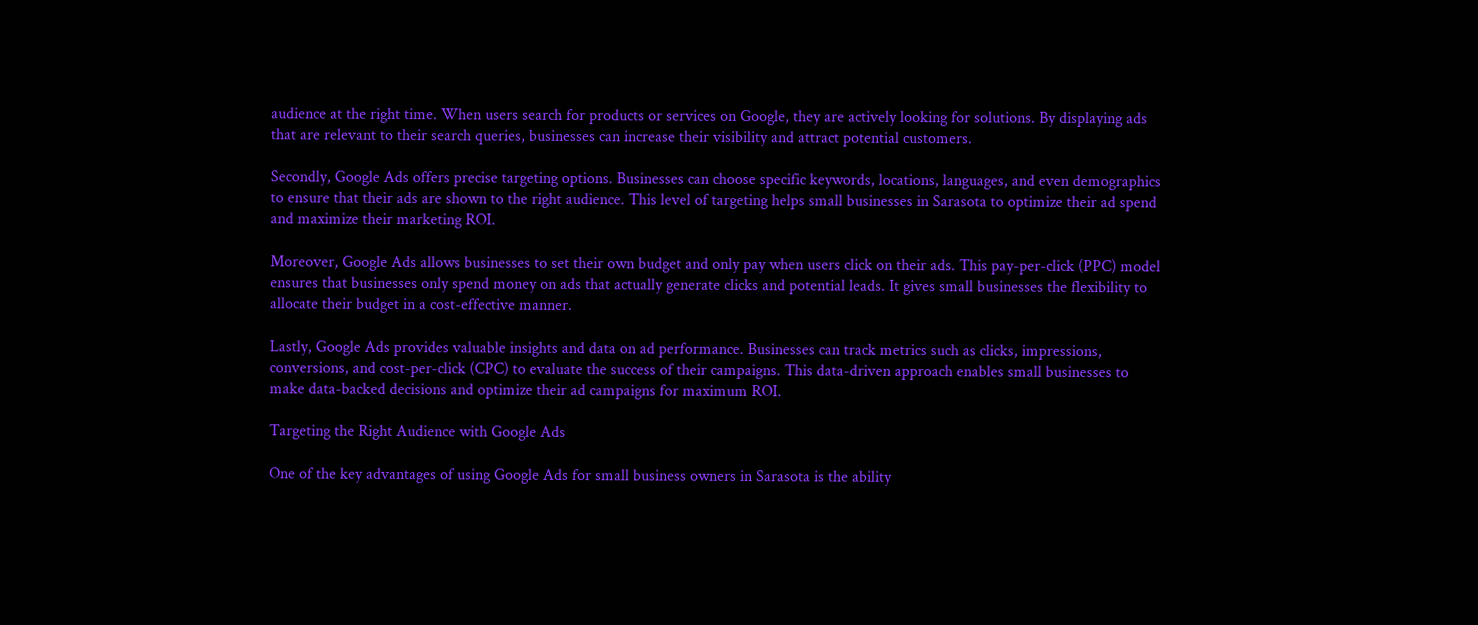audience at the right time. When users search for products or services on Google, they are actively looking for solutions. By displaying ads that are relevant to their search queries, businesses can increase their visibility and attract potential customers.

Secondly, Google Ads offers precise targeting options. Businesses can choose specific keywords, locations, languages, and even demographics to ensure that their ads are shown to the right audience. This level of targeting helps small businesses in Sarasota to optimize their ad spend and maximize their marketing ROI.

Moreover, Google Ads allows businesses to set their own budget and only pay when users click on their ads. This pay-per-click (PPC) model ensures that businesses only spend money on ads that actually generate clicks and potential leads. It gives small businesses the flexibility to allocate their budget in a cost-effective manner.

Lastly, Google Ads provides valuable insights and data on ad performance. Businesses can track metrics such as clicks, impressions, conversions, and cost-per-click (CPC) to evaluate the success of their campaigns. This data-driven approach enables small businesses to make data-backed decisions and optimize their ad campaigns for maximum ROI.

Targeting the Right Audience with Google Ads

One of the key advantages of using Google Ads for small business owners in Sarasota is the ability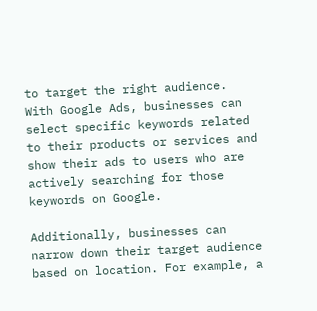to target the right audience. With Google Ads, businesses can select specific keywords related to their products or services and show their ads to users who are actively searching for those keywords on Google.

Additionally, businesses can narrow down their target audience based on location. For example, a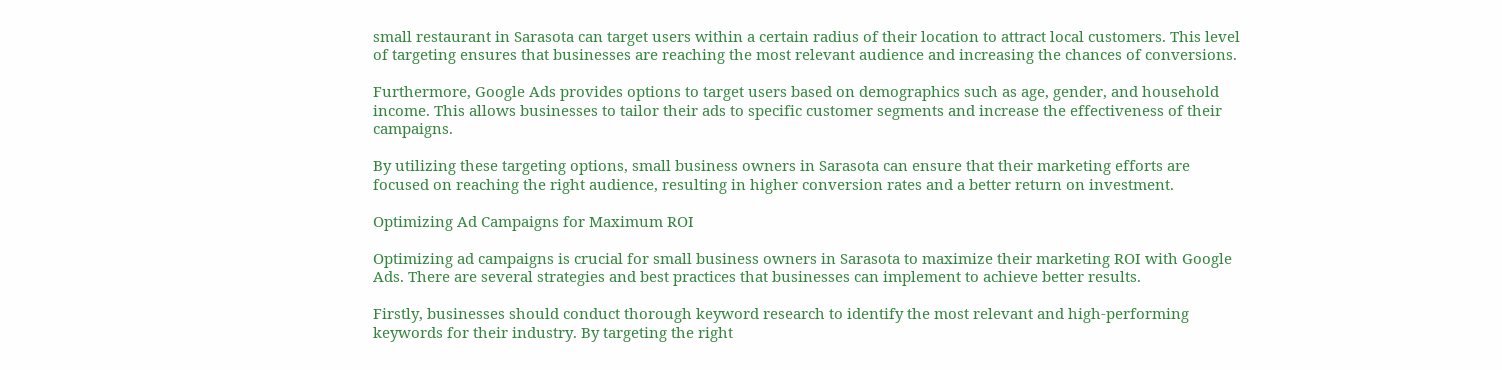small restaurant in Sarasota can target users within a certain radius of their location to attract local customers. This level of targeting ensures that businesses are reaching the most relevant audience and increasing the chances of conversions.

Furthermore, Google Ads provides options to target users based on demographics such as age, gender, and household income. This allows businesses to tailor their ads to specific customer segments and increase the effectiveness of their campaigns.

By utilizing these targeting options, small business owners in Sarasota can ensure that their marketing efforts are focused on reaching the right audience, resulting in higher conversion rates and a better return on investment.

Optimizing Ad Campaigns for Maximum ROI

Optimizing ad campaigns is crucial for small business owners in Sarasota to maximize their marketing ROI with Google Ads. There are several strategies and best practices that businesses can implement to achieve better results.

Firstly, businesses should conduct thorough keyword research to identify the most relevant and high-performing keywords for their industry. By targeting the right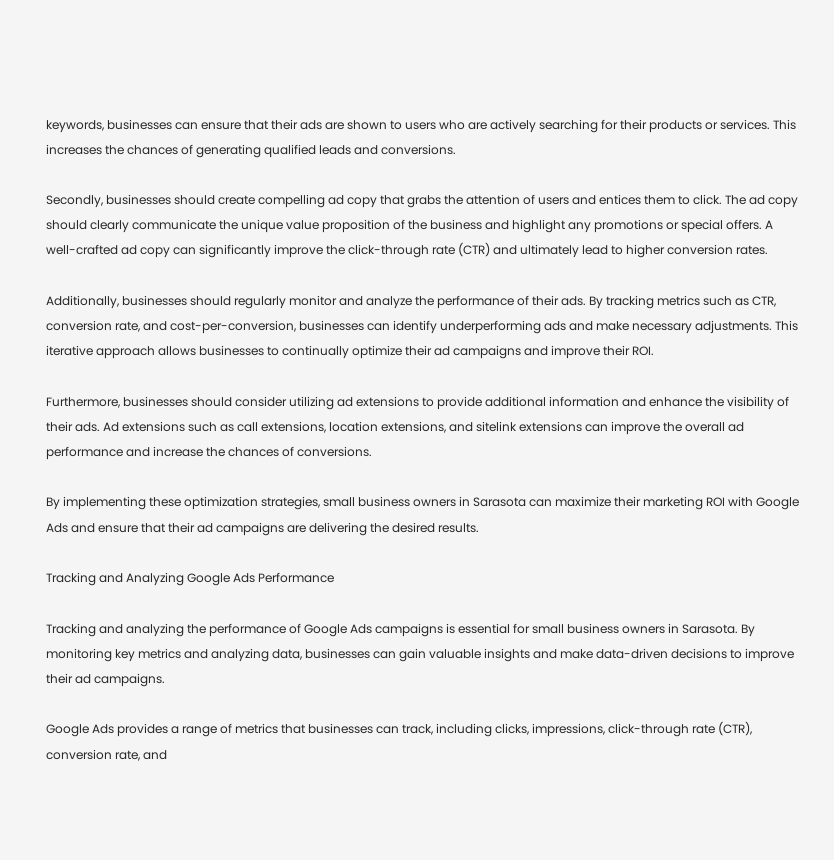keywords, businesses can ensure that their ads are shown to users who are actively searching for their products or services. This increases the chances of generating qualified leads and conversions.

Secondly, businesses should create compelling ad copy that grabs the attention of users and entices them to click. The ad copy should clearly communicate the unique value proposition of the business and highlight any promotions or special offers. A well-crafted ad copy can significantly improve the click-through rate (CTR) and ultimately lead to higher conversion rates.

Additionally, businesses should regularly monitor and analyze the performance of their ads. By tracking metrics such as CTR, conversion rate, and cost-per-conversion, businesses can identify underperforming ads and make necessary adjustments. This iterative approach allows businesses to continually optimize their ad campaigns and improve their ROI.

Furthermore, businesses should consider utilizing ad extensions to provide additional information and enhance the visibility of their ads. Ad extensions such as call extensions, location extensions, and sitelink extensions can improve the overall ad performance and increase the chances of conversions.

By implementing these optimization strategies, small business owners in Sarasota can maximize their marketing ROI with Google Ads and ensure that their ad campaigns are delivering the desired results.

Tracking and Analyzing Google Ads Performance

Tracking and analyzing the performance of Google Ads campaigns is essential for small business owners in Sarasota. By monitoring key metrics and analyzing data, businesses can gain valuable insights and make data-driven decisions to improve their ad campaigns.

Google Ads provides a range of metrics that businesses can track, including clicks, impressions, click-through rate (CTR), conversion rate, and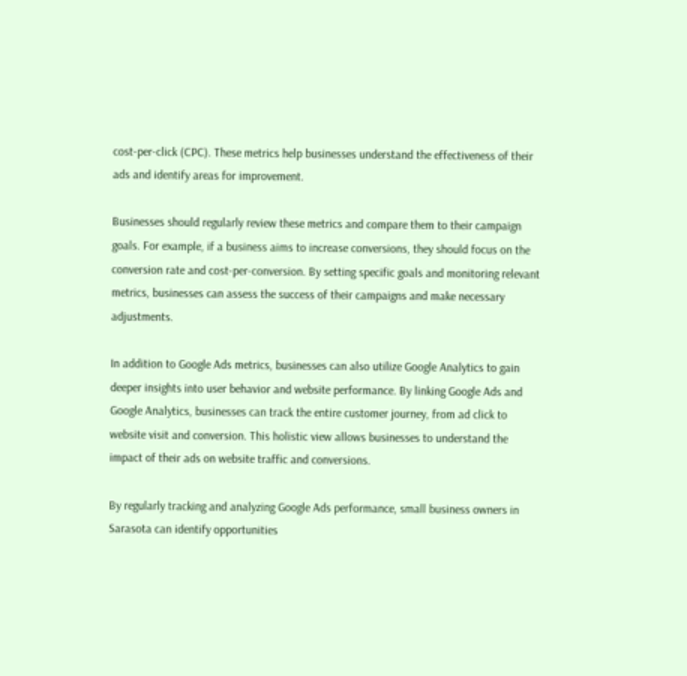cost-per-click (CPC). These metrics help businesses understand the effectiveness of their ads and identify areas for improvement.

Businesses should regularly review these metrics and compare them to their campaign goals. For example, if a business aims to increase conversions, they should focus on the conversion rate and cost-per-conversion. By setting specific goals and monitoring relevant metrics, businesses can assess the success of their campaigns and make necessary adjustments.

In addition to Google Ads metrics, businesses can also utilize Google Analytics to gain deeper insights into user behavior and website performance. By linking Google Ads and Google Analytics, businesses can track the entire customer journey, from ad click to website visit and conversion. This holistic view allows businesses to understand the impact of their ads on website traffic and conversions.

By regularly tracking and analyzing Google Ads performance, small business owners in Sarasota can identify opportunities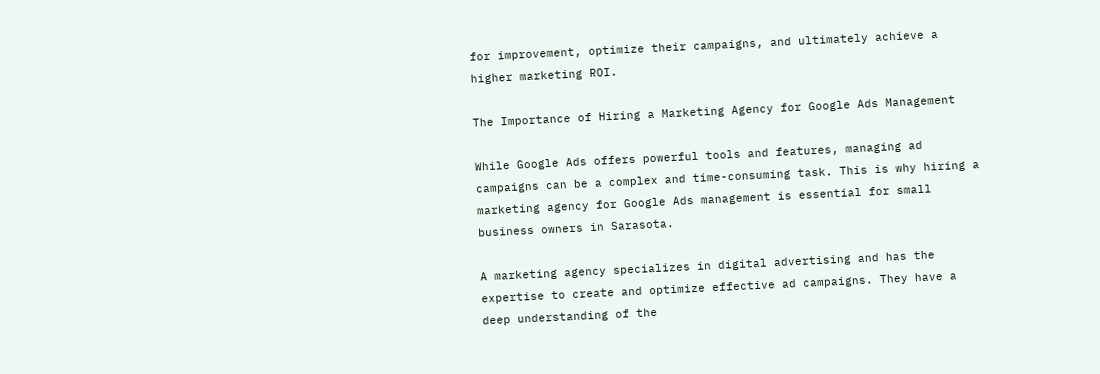for improvement, optimize their campaigns, and ultimately achieve a higher marketing ROI.

The Importance of Hiring a Marketing Agency for Google Ads Management

While Google Ads offers powerful tools and features, managing ad campaigns can be a complex and time-consuming task. This is why hiring a marketing agency for Google Ads management is essential for small business owners in Sarasota.

A marketing agency specializes in digital advertising and has the expertise to create and optimize effective ad campaigns. They have a deep understanding of the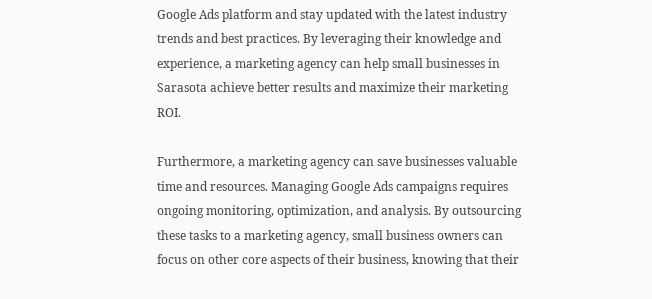Google Ads platform and stay updated with the latest industry trends and best practices. By leveraging their knowledge and experience, a marketing agency can help small businesses in Sarasota achieve better results and maximize their marketing ROI.

Furthermore, a marketing agency can save businesses valuable time and resources. Managing Google Ads campaigns requires ongoing monitoring, optimization, and analysis. By outsourcing these tasks to a marketing agency, small business owners can focus on other core aspects of their business, knowing that their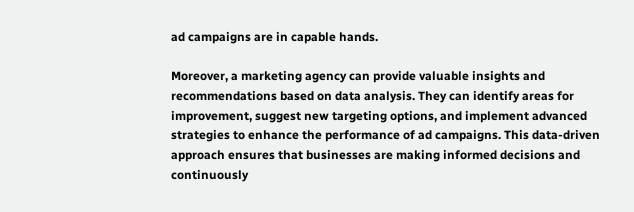ad campaigns are in capable hands.

Moreover, a marketing agency can provide valuable insights and recommendations based on data analysis. They can identify areas for improvement, suggest new targeting options, and implement advanced strategies to enhance the performance of ad campaigns. This data-driven approach ensures that businesses are making informed decisions and continuously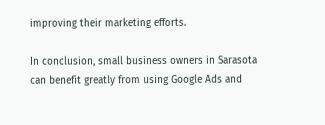improving their marketing efforts.

In conclusion, small business owners in Sarasota can benefit greatly from using Google Ads and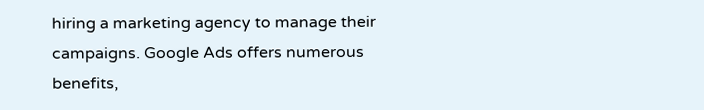hiring a marketing agency to manage their campaigns. Google Ads offers numerous benefits,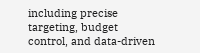including precise targeting, budget control, and data-driven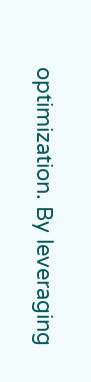optimization. By leveraging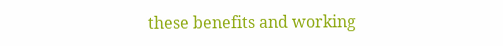these benefits and working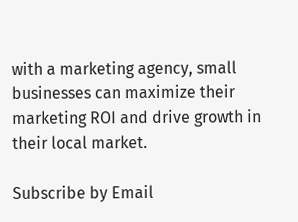with a marketing agency, small businesses can maximize their marketing ROI and drive growth in their local market.

Subscribe by Email